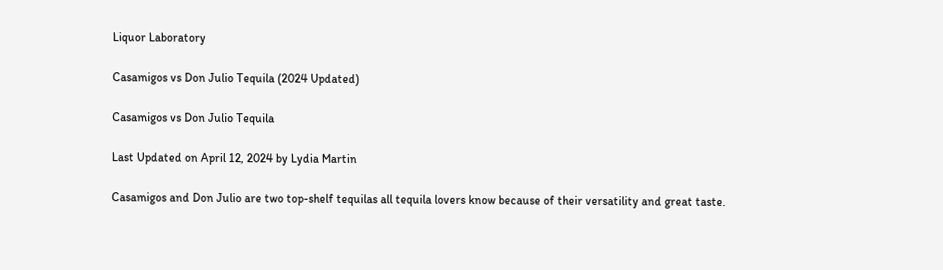Liquor Laboratory

Casamigos vs Don Julio Tequila (2024 Updated)

Casamigos vs Don Julio Tequila

Last Updated on April 12, 2024 by Lydia Martin

Casamigos and Don Julio are two top-shelf tequilas all tequila lovers know because of their versatility and great taste.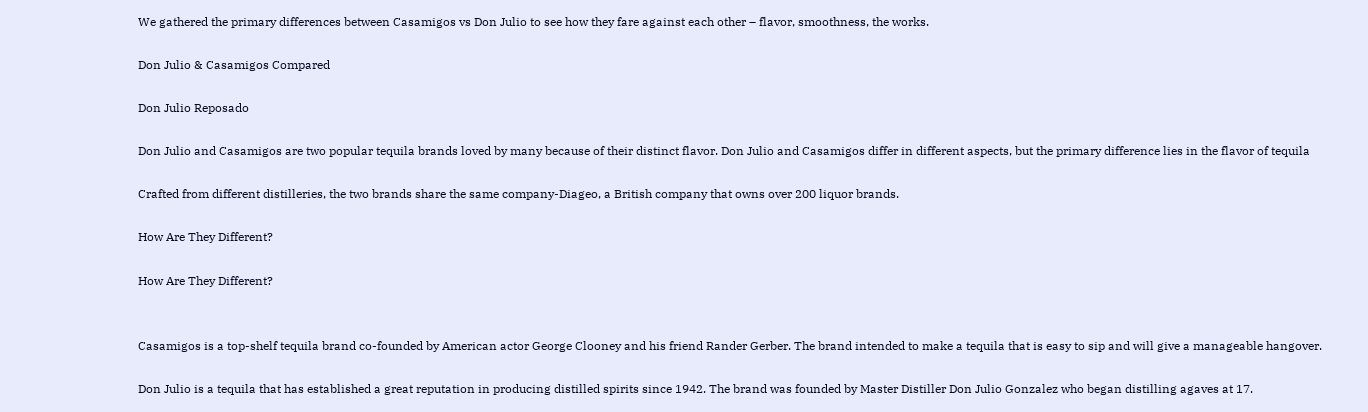We gathered the primary differences between Casamigos vs Don Julio to see how they fare against each other – flavor, smoothness, the works.

Don Julio & Casamigos Compared

Don Julio Reposado

Don Julio and Casamigos are two popular tequila brands loved by many because of their distinct flavor. Don Julio and Casamigos differ in different aspects, but the primary difference lies in the flavor of tequila

Crafted from different distilleries, the two brands share the same company-Diageo, a British company that owns over 200 liquor brands.

How Are They Different?

How Are They Different?


Casamigos is a top-shelf tequila brand co-founded by American actor George Clooney and his friend Rander Gerber. The brand intended to make a tequila that is easy to sip and will give a manageable hangover.

Don Julio is a tequila that has established a great reputation in producing distilled spirits since 1942. The brand was founded by Master Distiller Don Julio Gonzalez who began distilling agaves at 17.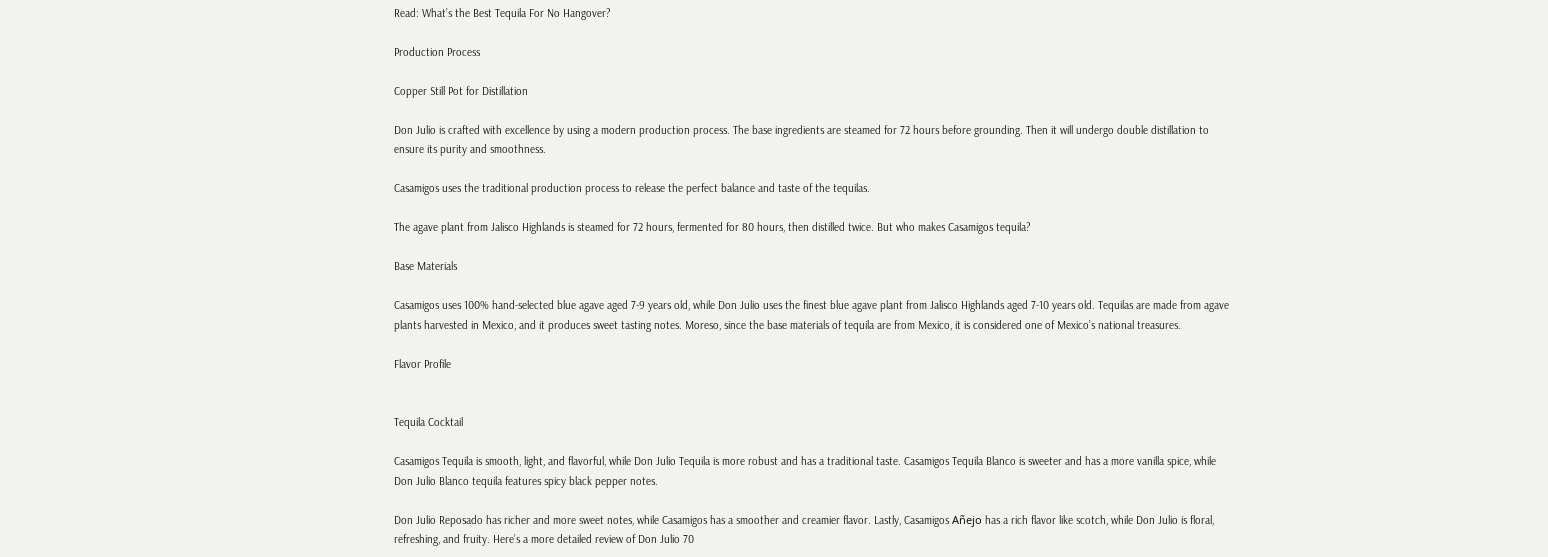Read: What’s the Best Tequila For No Hangover?

Production Process

Copper Still Pot for Distillation

Don Julio is crafted with excellence by using a modern production process. The base ingredients are steamed for 72 hours before grounding. Then it will undergo double distillation to ensure its purity and smoothness.

Casamigos uses the traditional production process to release the perfect balance and taste of the tequilas.

The agave plant from Jalisco Highlands is steamed for 72 hours, fermented for 80 hours, then distilled twice. But who makes Casamigos tequila?

Base Materials

Casamigos uses 100% hand-selected blue agave aged 7-9 years old, while Don Julio uses the finest blue agave plant from Jalisco Highlands aged 7-10 years old. Tequilas are made from agave plants harvested in Mexico, and it produces sweet tasting notes. Moreso, since the base materials of tequila are from Mexico, it is considered one of Mexico’s national treasures.

Flavor Profile


Tequila Cocktail

Casamigos Tequila is smooth, light, and flavorful, while Don Julio Tequila is more robust and has a traditional taste. Casamigos Tequila Blanco is sweeter and has a more vanilla spice, while Don Julio Blanco tequila features spicy black pepper notes.

Don Julio Reposado has richer and more sweet notes, while Casamigos has a smoother and creamier flavor. Lastly, Casamigos Añejo has a rich flavor like scotch, while Don Julio is floral, refreshing, and fruity. Here’s a more detailed review of Don Julio 70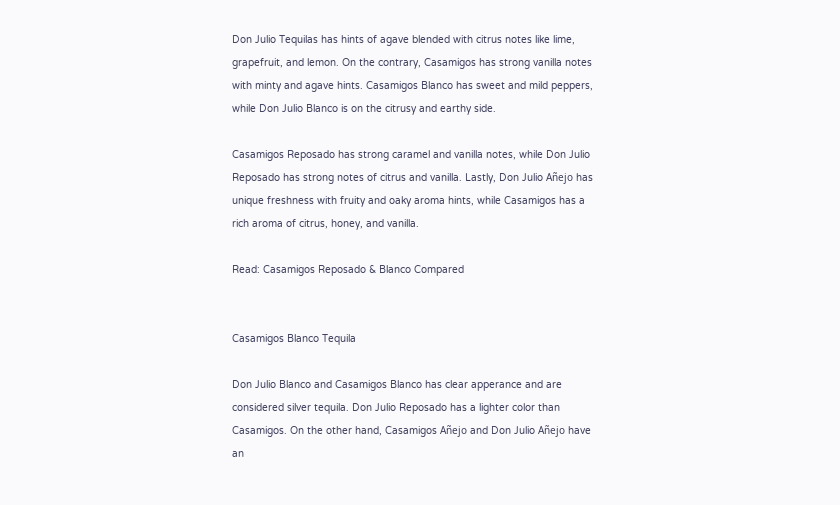Don Julio Tequilas has hints of agave blended with citrus notes like lime, grapefruit, and lemon. On the contrary, Casamigos has strong vanilla notes with minty and agave hints. Casamigos Blanco has sweet and mild peppers, while Don Julio Blanco is on the citrusy and earthy side.

Casamigos Reposado has strong caramel and vanilla notes, while Don Julio Reposado has strong notes of citrus and vanilla. Lastly, Don Julio Añejo has unique freshness with fruity and oaky aroma hints, while Casamigos has a rich aroma of citrus, honey, and vanilla.

Read: Casamigos Reposado & Blanco Compared


Casamigos Blanco Tequila

Don Julio Blanco and Casamigos Blanco has clear apperance and are considered silver tequila. Don Julio Reposado has a lighter color than Casamigos. On the other hand, Casamigos Añejo and Don Julio Añejo have an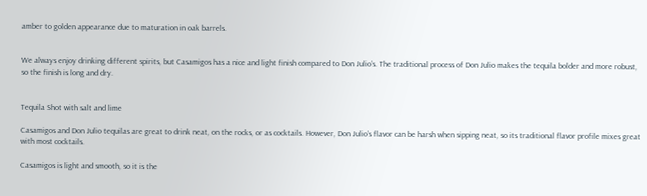amber to golden appearance due to maturation in oak barrels.


We always enjoy drinking different spirits, but Casamigos has a nice and light finish compared to Don Julio’s. The traditional process of Don Julio makes the tequila bolder and more robust, so the finish is long and dry.


Tequila Shot with salt and lime

Casamigos and Don Julio tequilas are great to drink neat, on the rocks, or as cocktails. However, Don Julio’s flavor can be harsh when sipping neat, so its traditional flavor profile mixes great with most cocktails.

Casamigos is light and smooth, so it is the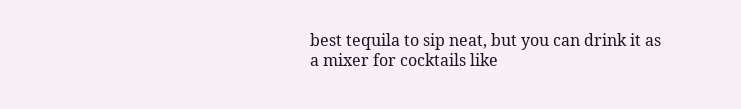best tequila to sip neat, but you can drink it as a mixer for cocktails like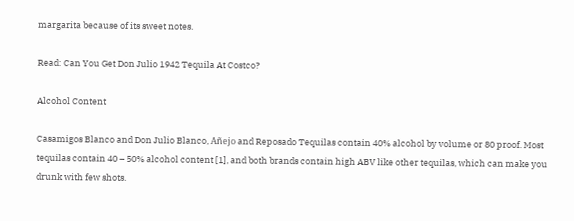margarita because of its sweet notes.

Read: Can You Get Don Julio 1942 Tequila At Costco?

Alcohol Content

Casamigos Blanco and Don Julio Blanco, Añejo and Reposado Tequilas contain 40% alcohol by volume or 80 proof. Most tequilas contain 40 – 50% alcohol content [1], and both brands contain high ABV like other tequilas, which can make you drunk with few shots.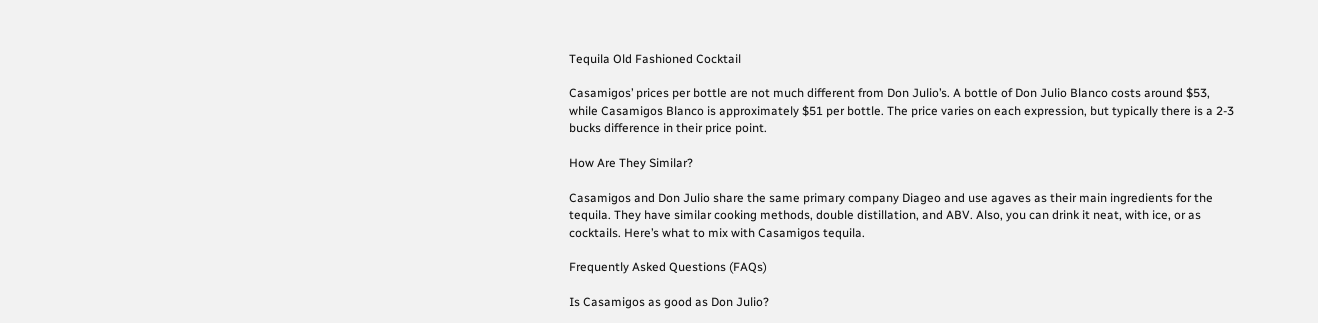Tequila Old Fashioned Cocktail

Casamigos’ prices per bottle are not much different from Don Julio’s. A bottle of Don Julio Blanco costs around $53, while Casamigos Blanco is approximately $51 per bottle. The price varies on each expression, but typically there is a 2-3 bucks difference in their price point.

How Are They Similar?

Casamigos and Don Julio share the same primary company Diageo and use agaves as their main ingredients for the tequila. They have similar cooking methods, double distillation, and ABV. Also, you can drink it neat, with ice, or as cocktails. Here’s what to mix with Casamigos tequila.

Frequently Asked Questions (FAQs)

Is Casamigos as good as Don Julio?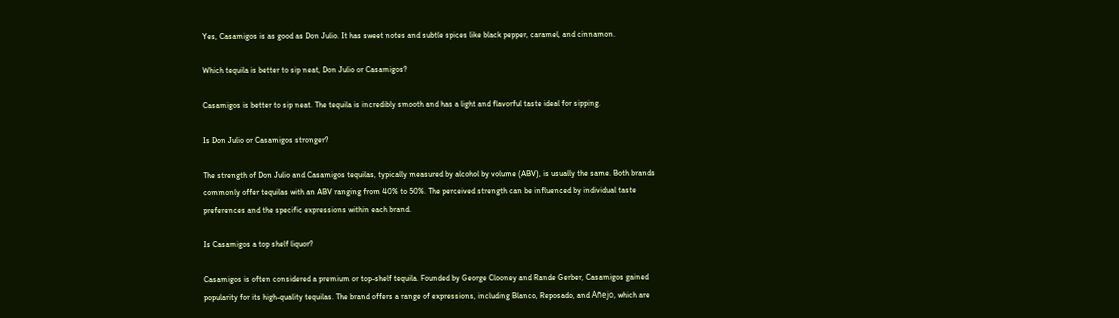Yes, Casamigos is as good as Don Julio. It has sweet notes and subtle spices like black pepper, caramel, and cinnamon.

Which tequila is better to sip neat, Don Julio or Casamigos?

Casamigos is better to sip neat. The tequila is incredibly smooth and has a light and flavorful taste ideal for sipping.

Is Don Julio or Casamigos stronger?

The strength of Don Julio and Casamigos tequilas, typically measured by alcohol by volume (ABV), is usually the same. Both brands commonly offer tequilas with an ABV ranging from 40% to 50%. The perceived strength can be influenced by individual taste preferences and the specific expressions within each brand.

Is Casamigos a top shelf liquor?

Casamigos is often considered a premium or top-shelf tequila. Founded by George Clooney and Rande Gerber, Casamigos gained popularity for its high-quality tequilas. The brand offers a range of expressions, including Blanco, Reposado, and Añejo, which are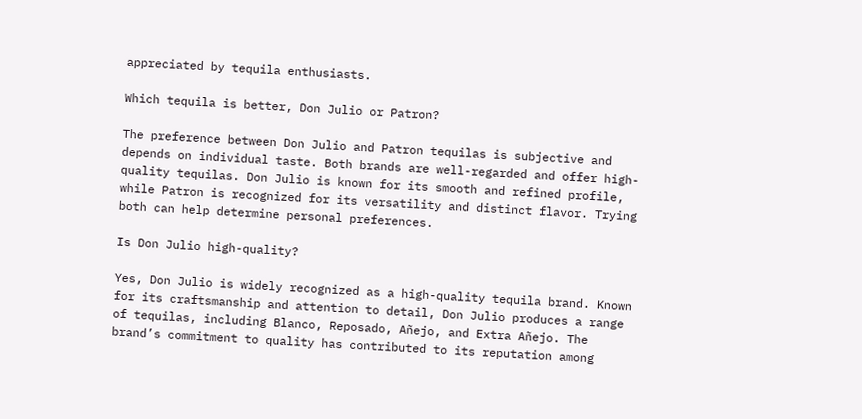appreciated by tequila enthusiasts.

Which tequila is better, Don Julio or Patron?

The preference between Don Julio and Patron tequilas is subjective and depends on individual taste. Both brands are well-regarded and offer high-quality tequilas. Don Julio is known for its smooth and refined profile, while Patron is recognized for its versatility and distinct flavor. Trying both can help determine personal preferences.

Is Don Julio high-quality?

Yes, Don Julio is widely recognized as a high-quality tequila brand. Known for its craftsmanship and attention to detail, Don Julio produces a range of tequilas, including Blanco, Reposado, Añejo, and Extra Añejo. The brand’s commitment to quality has contributed to its reputation among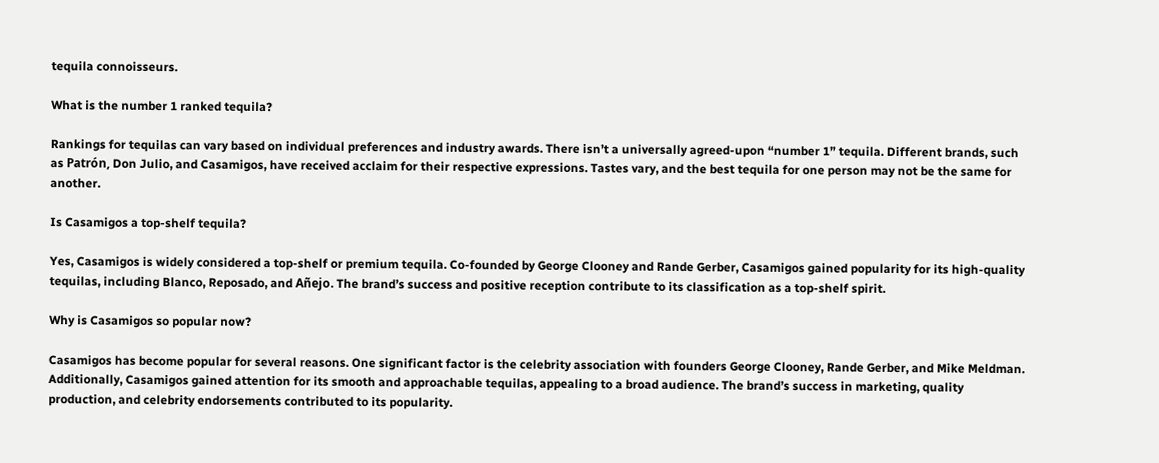tequila connoisseurs.

What is the number 1 ranked tequila?

Rankings for tequilas can vary based on individual preferences and industry awards. There isn’t a universally agreed-upon “number 1” tequila. Different brands, such as Patrón, Don Julio, and Casamigos, have received acclaim for their respective expressions. Tastes vary, and the best tequila for one person may not be the same for another.

Is Casamigos a top-shelf tequila?

Yes, Casamigos is widely considered a top-shelf or premium tequila. Co-founded by George Clooney and Rande Gerber, Casamigos gained popularity for its high-quality tequilas, including Blanco, Reposado, and Añejo. The brand’s success and positive reception contribute to its classification as a top-shelf spirit.

Why is Casamigos so popular now?

Casamigos has become popular for several reasons. One significant factor is the celebrity association with founders George Clooney, Rande Gerber, and Mike Meldman. Additionally, Casamigos gained attention for its smooth and approachable tequilas, appealing to a broad audience. The brand’s success in marketing, quality production, and celebrity endorsements contributed to its popularity.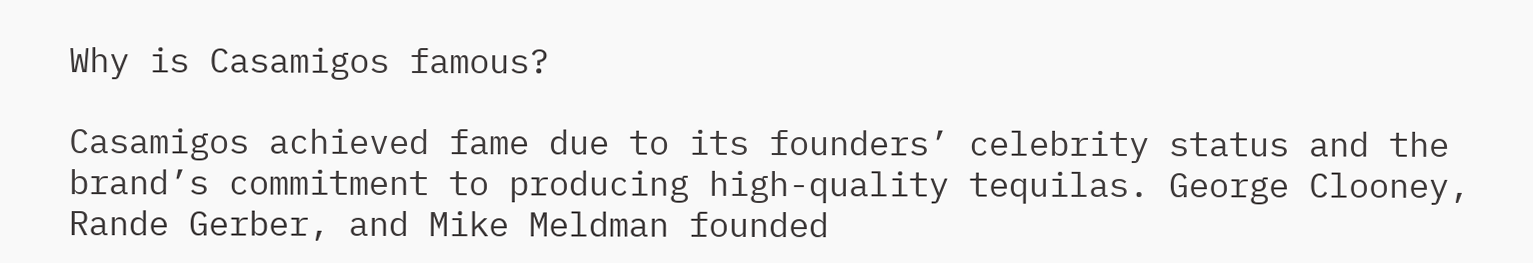Why is Casamigos famous?

Casamigos achieved fame due to its founders’ celebrity status and the brand’s commitment to producing high-quality tequilas. George Clooney, Rande Gerber, and Mike Meldman founded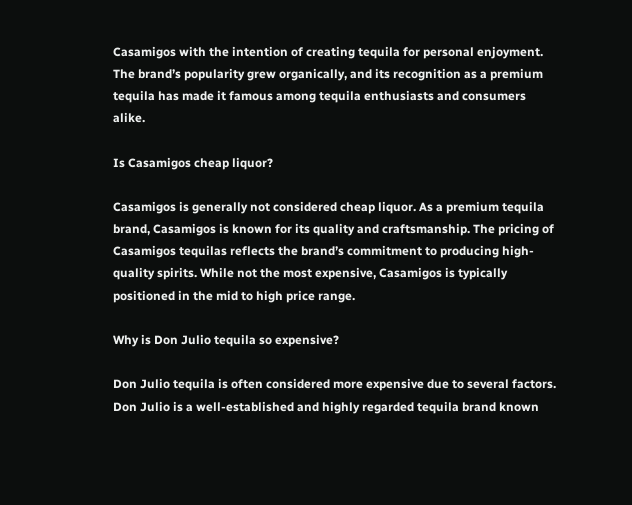Casamigos with the intention of creating tequila for personal enjoyment. The brand’s popularity grew organically, and its recognition as a premium tequila has made it famous among tequila enthusiasts and consumers alike.

Is Casamigos cheap liquor?

Casamigos is generally not considered cheap liquor. As a premium tequila brand, Casamigos is known for its quality and craftsmanship. The pricing of Casamigos tequilas reflects the brand’s commitment to producing high-quality spirits. While not the most expensive, Casamigos is typically positioned in the mid to high price range.

Why is Don Julio tequila so expensive?

Don Julio tequila is often considered more expensive due to several factors. Don Julio is a well-established and highly regarded tequila brand known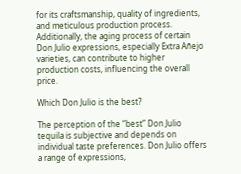for its craftsmanship, quality of ingredients, and meticulous production process. Additionally, the aging process of certain Don Julio expressions, especially Extra Añejo varieties, can contribute to higher production costs, influencing the overall price.

Which Don Julio is the best?

The perception of the “best” Don Julio tequila is subjective and depends on individual taste preferences. Don Julio offers a range of expressions,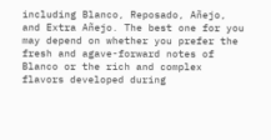including Blanco, Reposado, Añejo, and Extra Añejo. The best one for you may depend on whether you prefer the fresh and agave-forward notes of Blanco or the rich and complex flavors developed during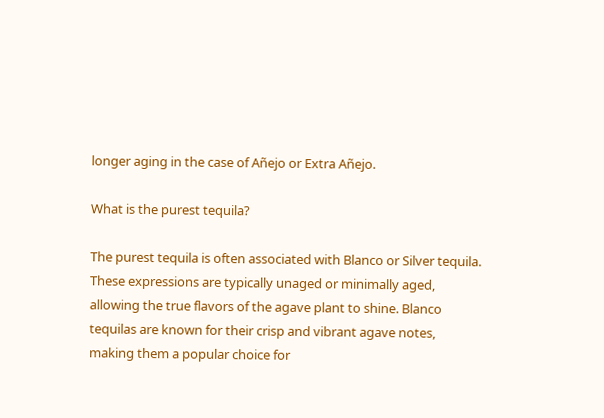longer aging in the case of Añejo or Extra Añejo.

What is the purest tequila?

The purest tequila is often associated with Blanco or Silver tequila. These expressions are typically unaged or minimally aged, allowing the true flavors of the agave plant to shine. Blanco tequilas are known for their crisp and vibrant agave notes, making them a popular choice for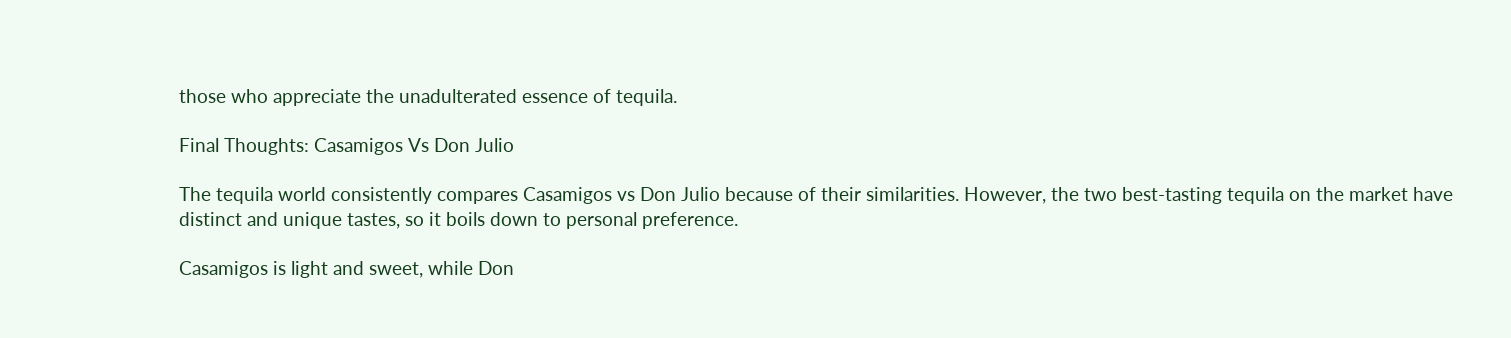those who appreciate the unadulterated essence of tequila.

Final Thoughts: Casamigos Vs Don Julio

The tequila world consistently compares Casamigos vs Don Julio because of their similarities. However, the two best-tasting tequila on the market have distinct and unique tastes, so it boils down to personal preference.

Casamigos is light and sweet, while Don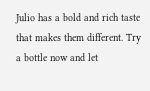Julio has a bold and rich taste that makes them different. Try a bottle now and let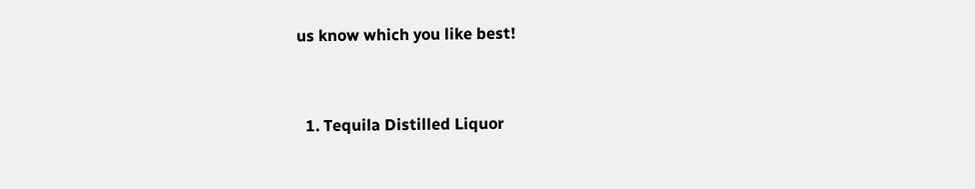us know which you like best!


  1. Tequila Distilled Liquor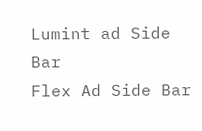Lumint ad Side Bar
Flex Ad Side Bar